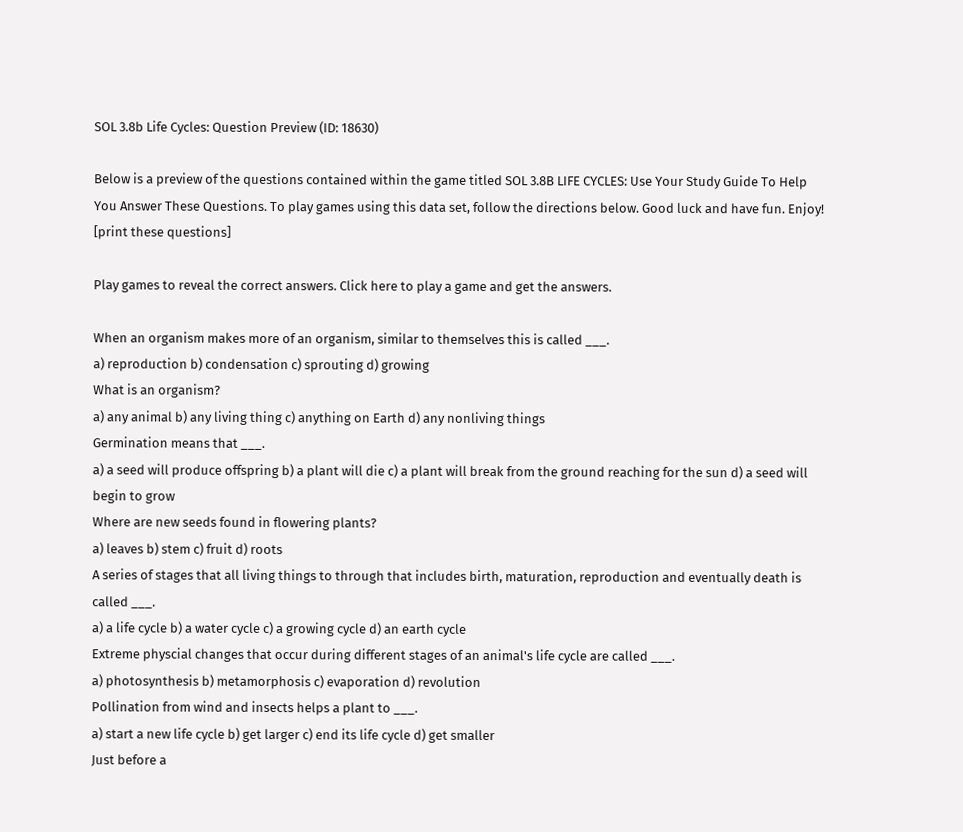SOL 3.8b Life Cycles: Question Preview (ID: 18630)

Below is a preview of the questions contained within the game titled SOL 3.8B LIFE CYCLES: Use Your Study Guide To Help You Answer These Questions. To play games using this data set, follow the directions below. Good luck and have fun. Enjoy! [print these questions]

Play games to reveal the correct answers. Click here to play a game and get the answers.

When an organism makes more of an organism, similar to themselves this is called ___.
a) reproduction b) condensation c) sprouting d) growing
What is an organism?
a) any animal b) any living thing c) anything on Earth d) any nonliving things
Germination means that ___.
a) a seed will produce offspring b) a plant will die c) a plant will break from the ground reaching for the sun d) a seed will begin to grow
Where are new seeds found in flowering plants?
a) leaves b) stem c) fruit d) roots
A series of stages that all living things to through that includes birth, maturation, reproduction and eventually death is called ___.
a) a life cycle b) a water cycle c) a growing cycle d) an earth cycle
Extreme physcial changes that occur during different stages of an animal's life cycle are called ___.
a) photosynthesis b) metamorphosis c) evaporation d) revolution
Pollination from wind and insects helps a plant to ___.
a) start a new life cycle b) get larger c) end its life cycle d) get smaller
Just before a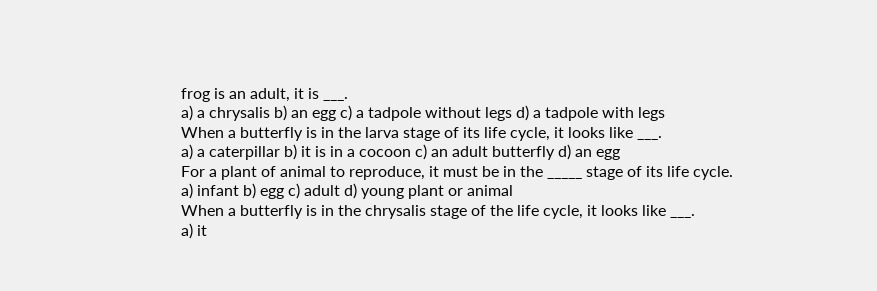frog is an adult, it is ___.
a) a chrysalis b) an egg c) a tadpole without legs d) a tadpole with legs
When a butterfly is in the larva stage of its life cycle, it looks like ___.
a) a caterpillar b) it is in a cocoon c) an adult butterfly d) an egg
For a plant of animal to reproduce, it must be in the _____ stage of its life cycle.
a) infant b) egg c) adult d) young plant or animal
When a butterfly is in the chrysalis stage of the life cycle, it looks like ___.
a) it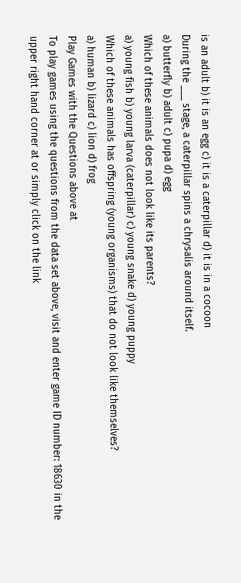is an adult b) it is an egg c) it is a caterpillar d) it is in a cocoon
During the ___ stage, a caterpillar spins a chrysalis around itself.
a) butterfly b) adult c) pupa d) egg
Which of these animals does not look like its parents?
a) young fish b) young larva (caterpillar) c) young snake d) young puppy
Which of these animals has offspring (young organisms) that do not look like themselves?
a) human b) lizard c) lion d) frog
Play Games with the Questions above at
To play games using the questions from the data set above, visit and enter game ID number: 18630 in the upper right hand corner at or simply click on the link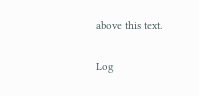above this text.

Log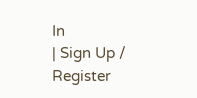In
| Sign Up / Register